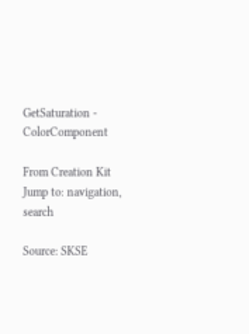GetSaturation - ColorComponent

From Creation Kit
Jump to: navigation, search

Source: SKSE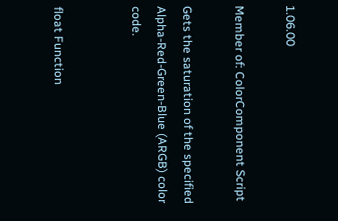1.06.00

Member of: ColorComponent Script

Gets the saturation of the specified Alpha-Red-Green-Blue (ARGB) color code.


float Function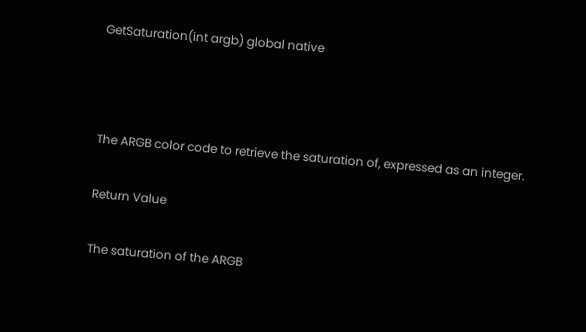GetSaturation(int argb) global native



The ARGB color code to retrieve the saturation of, expressed as an integer.

Return Value

The saturation of the ARGB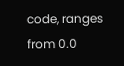code, ranges from 0.0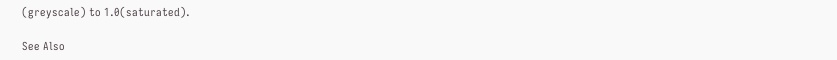(greyscale) to 1.0(saturated).

See Also